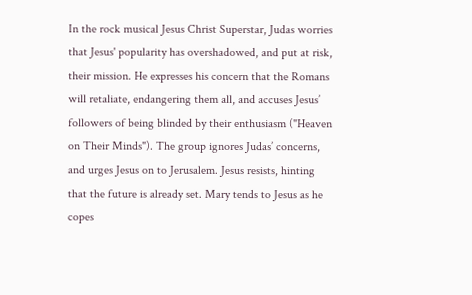In the rock musical Jesus Christ Superstar, Judas worries that Jesus' popularity has overshadowed, and put at risk, their mission. He expresses his concern that the Romans will retaliate, endangering them all, and accuses Jesus’ followers of being blinded by their enthusiasm ("Heaven on Their Minds"). The group ignores Judas’ concerns, and urges Jesus on to Jerusalem. Jesus resists, hinting that the future is already set. Mary tends to Jesus as he copes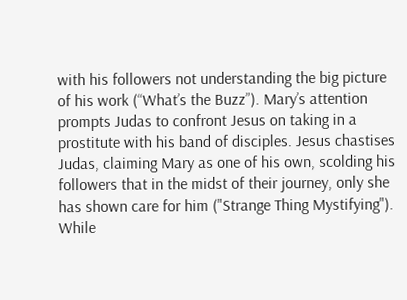with his followers not understanding the big picture of his work (“What’s the Buzz”). Mary’s attention prompts Judas to confront Jesus on taking in a prostitute with his band of disciples. Jesus chastises Judas, claiming Mary as one of his own, scolding his followers that in the midst of their journey, only she has shown care for him ("Strange Thing Mystifying"). While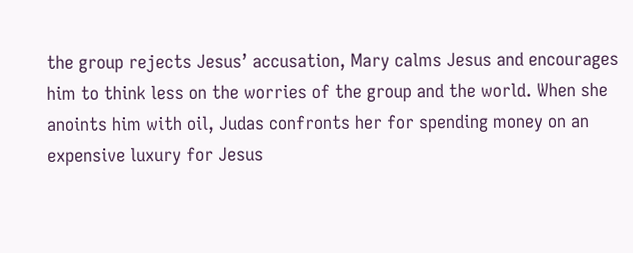the group rejects Jesus’ accusation, Mary calms Jesus and encourages him to think less on the worries of the group and the world. When she anoints him with oil, Judas confronts her for spending money on an expensive luxury for Jesus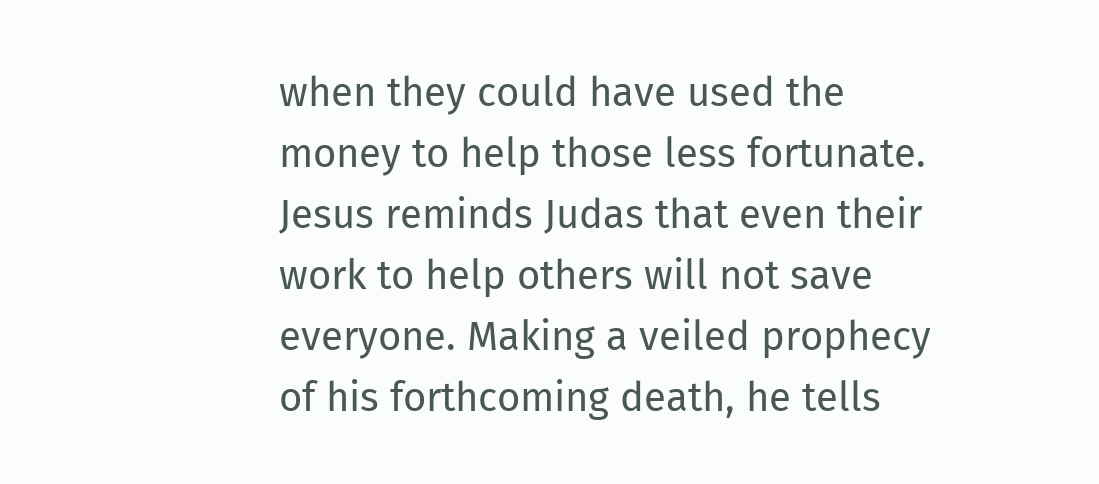when they could have used the money to help those less fortunate. Jesus reminds Judas that even their work to help others will not save everyone. Making a veiled prophecy of his forthcoming death, he tells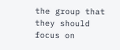the group that they should focus on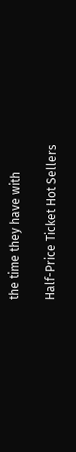the time they have with

Half-Price Ticket Hot Sellers